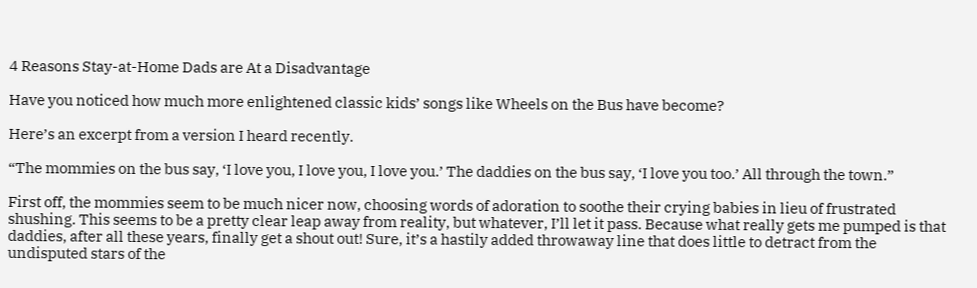4 Reasons Stay-at-Home Dads are At a Disadvantage

Have you noticed how much more enlightened classic kids’ songs like Wheels on the Bus have become?

Here’s an excerpt from a version I heard recently.

“The mommies on the bus say, ‘I love you, I love you, I love you.’ The daddies on the bus say, ‘I love you too.’ All through the town.”

First off, the mommies seem to be much nicer now, choosing words of adoration to soothe their crying babies in lieu of frustrated shushing. This seems to be a pretty clear leap away from reality, but whatever, I’ll let it pass. Because what really gets me pumped is that daddies, after all these years, finally get a shout out! Sure, it’s a hastily added throwaway line that does little to detract from the undisputed stars of the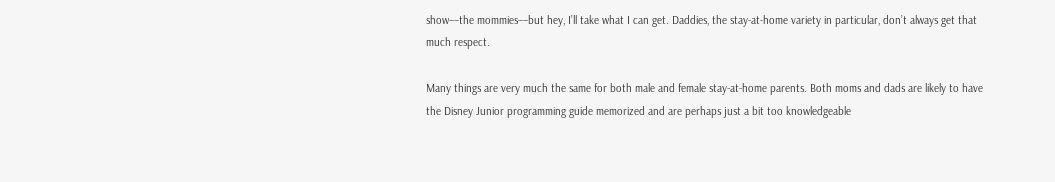show––the mommies––but hey, I’ll take what I can get. Daddies, the stay-at-home variety in particular, don’t always get that much respect.

Many things are very much the same for both male and female stay-at-home parents. Both moms and dads are likely to have the Disney Junior programming guide memorized and are perhaps just a bit too knowledgeable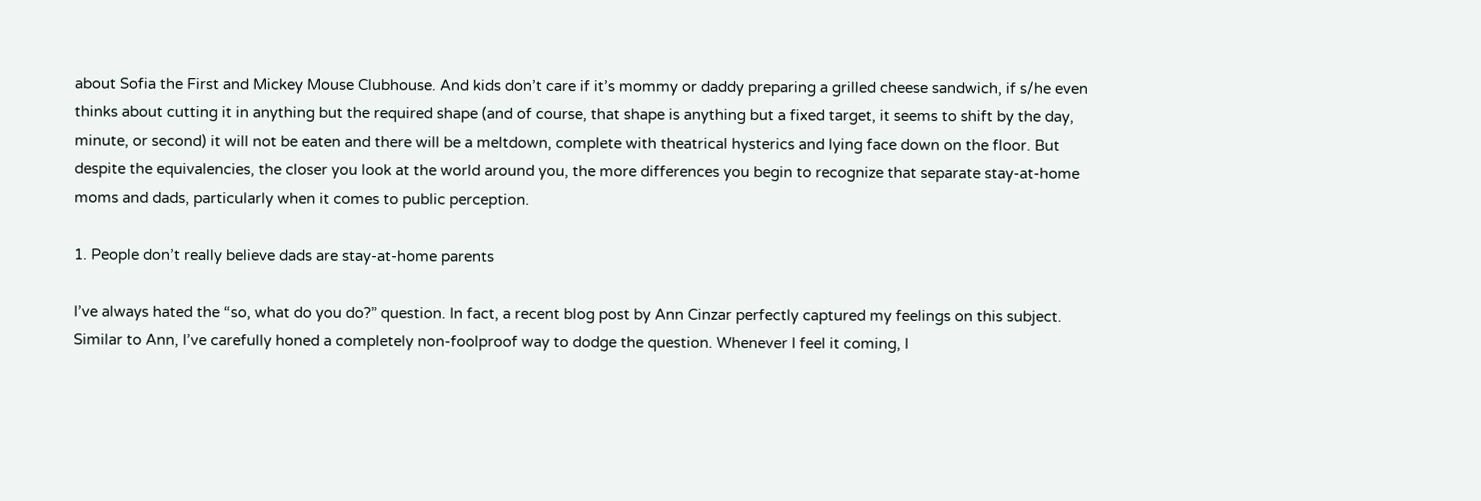about Sofia the First and Mickey Mouse Clubhouse. And kids don’t care if it’s mommy or daddy preparing a grilled cheese sandwich, if s/he even thinks about cutting it in anything but the required shape (and of course, that shape is anything but a fixed target, it seems to shift by the day, minute, or second) it will not be eaten and there will be a meltdown, complete with theatrical hysterics and lying face down on the floor. But despite the equivalencies, the closer you look at the world around you, the more differences you begin to recognize that separate stay-at-home moms and dads, particularly when it comes to public perception.

1. People don’t really believe dads are stay-at-home parents

I’ve always hated the “so, what do you do?” question. In fact, a recent blog post by Ann Cinzar perfectly captured my feelings on this subject. Similar to Ann, I’ve carefully honed a completely non-foolproof way to dodge the question. Whenever I feel it coming, I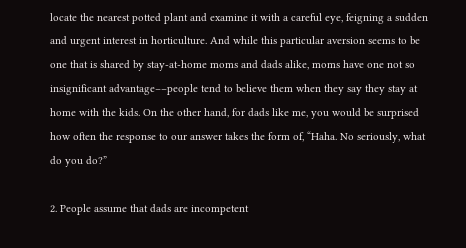locate the nearest potted plant and examine it with a careful eye, feigning a sudden and urgent interest in horticulture. And while this particular aversion seems to be one that is shared by stay-at-home moms and dads alike, moms have one not so insignificant advantage––people tend to believe them when they say they stay at home with the kids. On the other hand, for dads like me, you would be surprised how often the response to our answer takes the form of, “Haha. No seriously, what do you do?”

2. People assume that dads are incompetent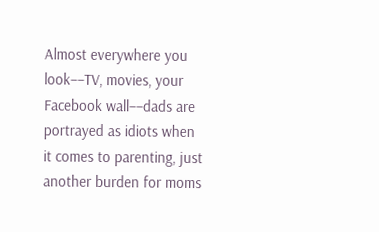Almost everywhere you look––TV, movies, your Facebook wall––dads are portrayed as idiots when it comes to parenting, just another burden for moms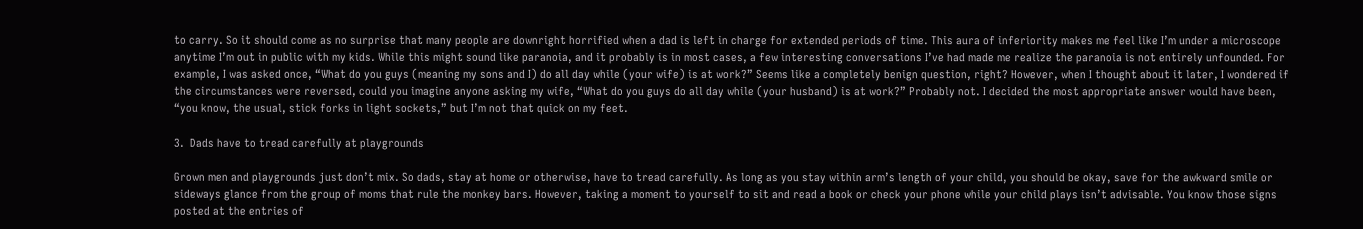to carry. So it should come as no surprise that many people are downright horrified when a dad is left in charge for extended periods of time. This aura of inferiority makes me feel like I’m under a microscope anytime I’m out in public with my kids. While this might sound like paranoia, and it probably is in most cases, a few interesting conversations I’ve had made me realize the paranoia is not entirely unfounded. For example, I was asked once, “What do you guys (meaning my sons and I) do all day while (your wife) is at work?” Seems like a completely benign question, right? However, when I thought about it later, I wondered if the circumstances were reversed, could you imagine anyone asking my wife, “What do you guys do all day while (your husband) is at work?” Probably not. I decided the most appropriate answer would have been, “you know, the usual, stick forks in light sockets,” but I’m not that quick on my feet.

3.  Dads have to tread carefully at playgrounds

Grown men and playgrounds just don’t mix. So dads, stay at home or otherwise, have to tread carefully. As long as you stay within arm’s length of your child, you should be okay, save for the awkward smile or sideways glance from the group of moms that rule the monkey bars. However, taking a moment to yourself to sit and read a book or check your phone while your child plays isn’t advisable. You know those signs posted at the entries of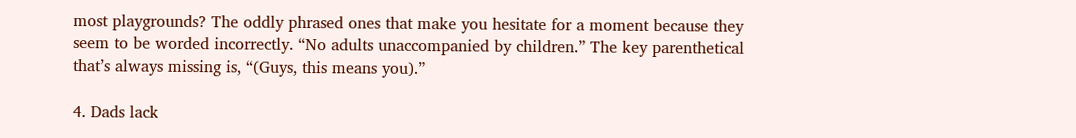most playgrounds? The oddly phrased ones that make you hesitate for a moment because they seem to be worded incorrectly. “No adults unaccompanied by children.” The key parenthetical that’s always missing is, “(Guys, this means you).”

4. Dads lack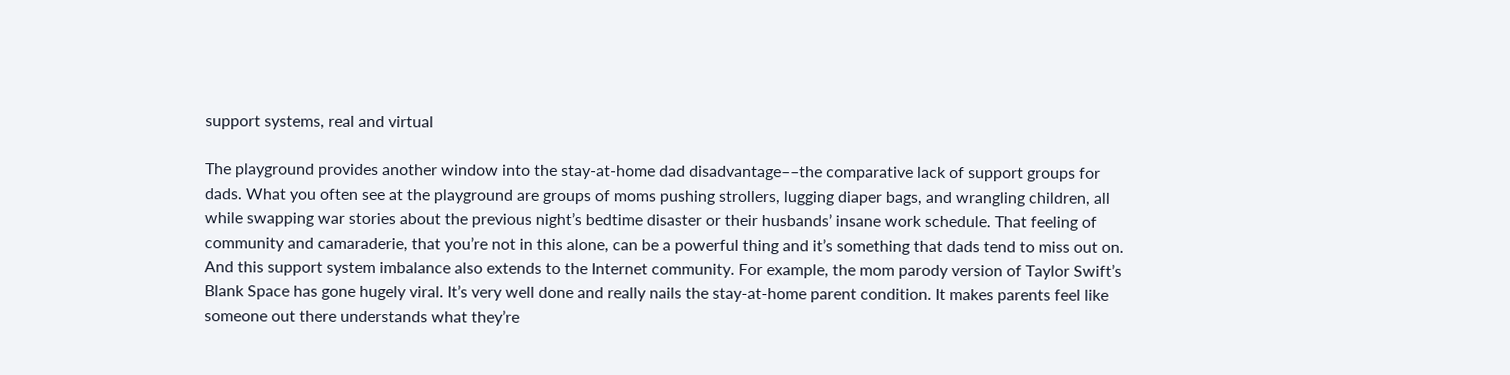support systems, real and virtual

The playground provides another window into the stay-at-home dad disadvantage––the comparative lack of support groups for dads. What you often see at the playground are groups of moms pushing strollers, lugging diaper bags, and wrangling children, all while swapping war stories about the previous night’s bedtime disaster or their husbands’ insane work schedule. That feeling of community and camaraderie, that you’re not in this alone, can be a powerful thing and it’s something that dads tend to miss out on. And this support system imbalance also extends to the Internet community. For example, the mom parody version of Taylor Swift’s Blank Space has gone hugely viral. It’s very well done and really nails the stay-at-home parent condition. It makes parents feel like someone out there understands what they’re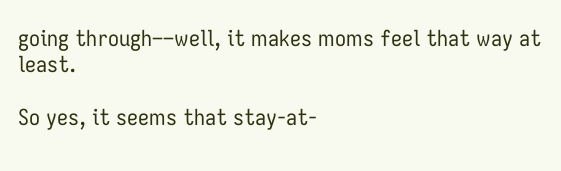going through––well, it makes moms feel that way at least.

So yes, it seems that stay-at-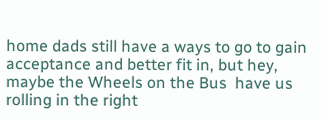home dads still have a ways to go to gain acceptance and better fit in, but hey, maybe the Wheels on the Bus  have us rolling in the right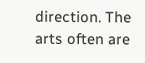direction. The arts often are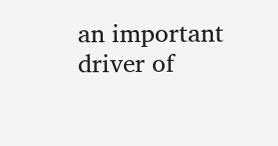an important driver of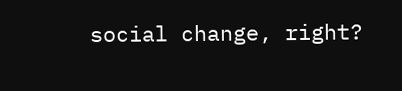social change, right?